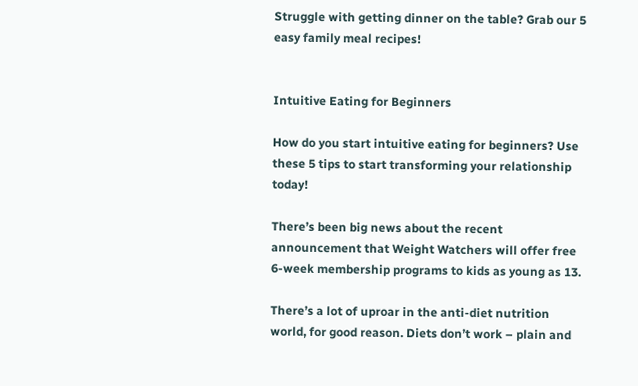Struggle with getting dinner on the table? Grab our 5 easy family meal recipes!


Intuitive Eating for Beginners

How do you start intuitive eating for beginners? Use these 5 tips to start transforming your relationship today!

There’s been big news about the recent announcement that Weight Watchers will offer free 6-week membership programs to kids as young as 13.

There’s a lot of uproar in the anti-diet nutrition world, for good reason. Diets don’t work – plain and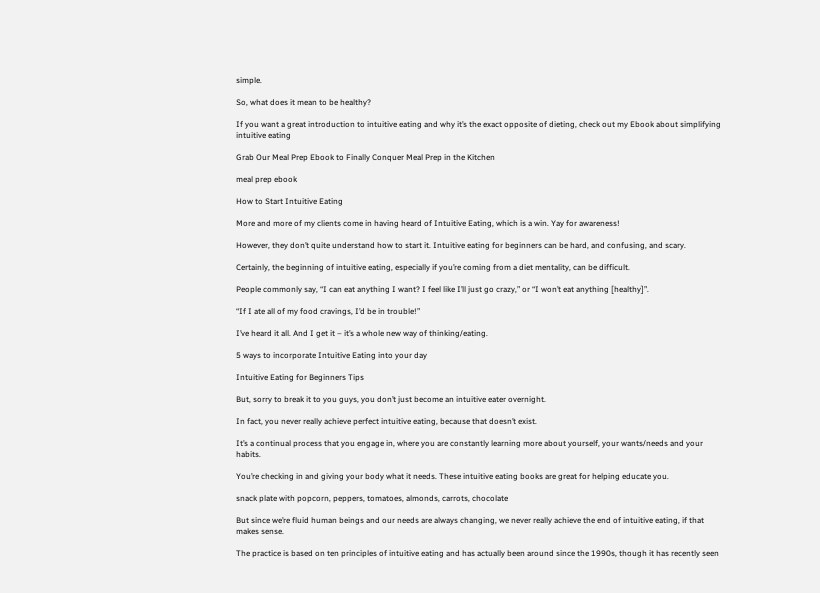simple.

So, what does it mean to be healthy?

If you want a great introduction to intuitive eating and why it’s the exact opposite of dieting, check out my Ebook about simplifying intuitive eating

Grab Our Meal Prep Ebook to Finally Conquer Meal Prep in the Kitchen

meal prep ebook

How to Start Intuitive Eating

More and more of my clients come in having heard of Intuitive Eating, which is a win. Yay for awareness!

However, they don’t quite understand how to start it. Intuitive eating for beginners can be hard, and confusing, and scary.

Certainly, the beginning of intuitive eating, especially if you’re coming from a diet mentality, can be difficult.

People commonly say, “I can eat anything I want? I feel like I’ll just go crazy,” or “I won’t eat anything [healthy]”.

“If I ate all of my food cravings, I’d be in trouble!”

I’ve heard it all. And I get it – it’s a whole new way of thinking/eating.

5 ways to incorporate Intuitive Eating into your day

Intuitive Eating for Beginners Tips

But, sorry to break it to you guys, you don’t just become an intuitive eater overnight.

In fact, you never really achieve perfect intuitive eating, because that doesn’t exist.

It’s a continual process that you engage in, where you are constantly learning more about yourself, your wants/needs and your habits.

You’re checking in and giving your body what it needs. These intuitive eating books are great for helping educate you.

snack plate with popcorn, peppers, tomatoes, almonds, carrots, chocolate

But since we’re fluid human beings and our needs are always changing, we never really achieve the end of intuitive eating, if that makes sense.

The practice is based on ten principles of intuitive eating and has actually been around since the 1990s, though it has recently seen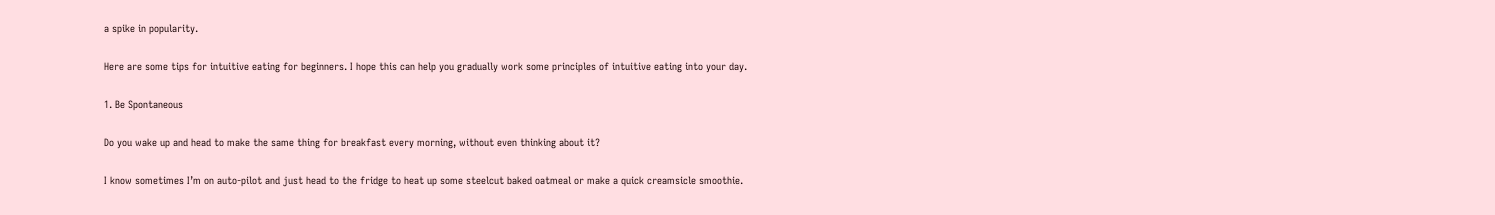a spike in popularity.

Here are some tips for intuitive eating for beginners. I hope this can help you gradually work some principles of intuitive eating into your day.

1. Be Spontaneous

Do you wake up and head to make the same thing for breakfast every morning, without even thinking about it?

I know sometimes I’m on auto-pilot and just head to the fridge to heat up some steelcut baked oatmeal or make a quick creamsicle smoothie.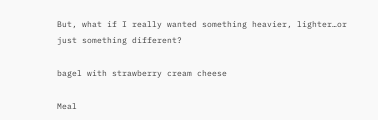But, what if I really wanted something heavier, lighter…or just something different?

bagel with strawberry cream cheese

Meal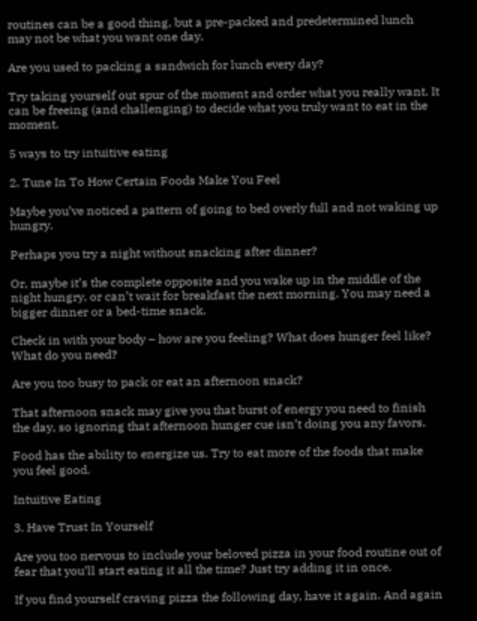routines can be a good thing, but a pre-packed and predetermined lunch may not be what you want one day.

Are you used to packing a sandwich for lunch every day?

Try taking yourself out spur of the moment and order what you really want. It can be freeing (and challenging) to decide what you truly want to eat in the moment.

5 ways to try intuitive eating

2. Tune In To How Certain Foods Make You Feel

Maybe you’ve noticed a pattern of going to bed overly full and not waking up hungry.

Perhaps you try a night without snacking after dinner?

Or, maybe it’s the complete opposite and you wake up in the middle of the night hungry, or can’t wait for breakfast the next morning. You may need a bigger dinner or a bed-time snack.

Check in with your body – how are you feeling? What does hunger feel like? What do you need?

Are you too busy to pack or eat an afternoon snack?

That afternoon snack may give you that burst of energy you need to finish the day, so ignoring that afternoon hunger cue isn’t doing you any favors.

Food has the ability to energize us. Try to eat more of the foods that make you feel good.

Intuitive Eating

3. Have Trust In Yourself

Are you too nervous to include your beloved pizza in your food routine out of fear that you’ll start eating it all the time? Just try adding it in once.

If you find yourself craving pizza the following day, have it again. And again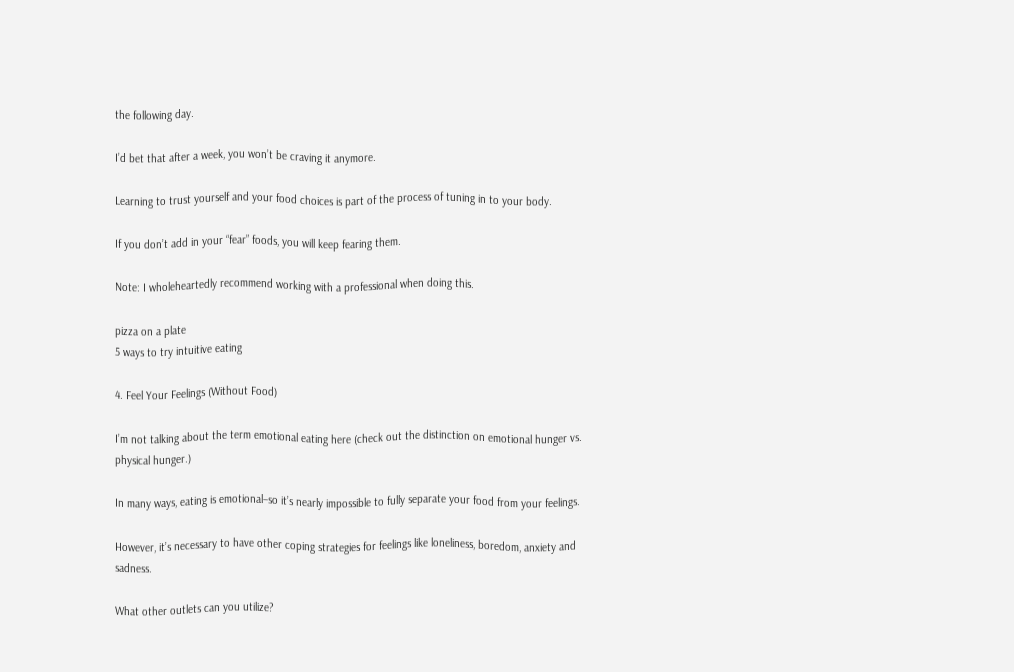the following day.

I’d bet that after a week, you won’t be craving it anymore.

Learning to trust yourself and your food choices is part of the process of tuning in to your body.

If you don’t add in your “fear” foods, you will keep fearing them.

Note: I wholeheartedly recommend working with a professional when doing this.

pizza on a plate
5 ways to try intuitive eating

4. Feel Your Feelings (Without Food)

I’m not talking about the term emotional eating here (check out the distinction on emotional hunger vs. physical hunger.)

In many ways, eating is emotional–so it’s nearly impossible to fully separate your food from your feelings.

However, it’s necessary to have other coping strategies for feelings like loneliness, boredom, anxiety and sadness.

What other outlets can you utilize?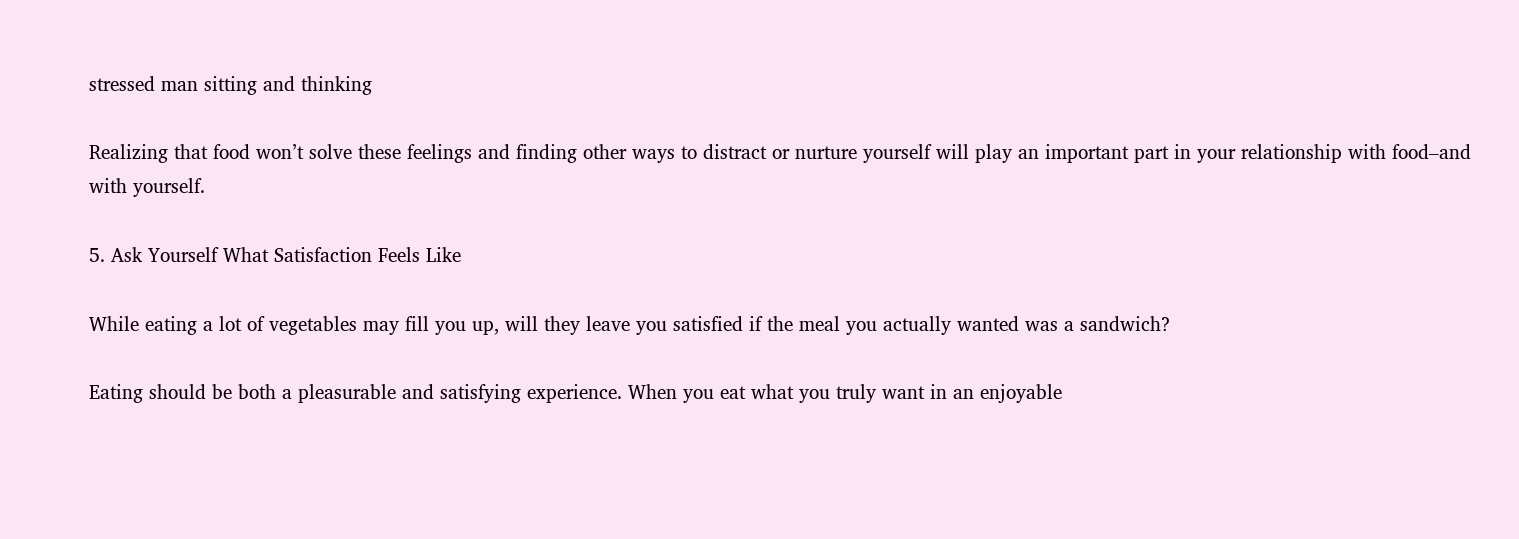stressed man sitting and thinking

Realizing that food won’t solve these feelings and finding other ways to distract or nurture yourself will play an important part in your relationship with food–and with yourself.

5. Ask Yourself What Satisfaction Feels Like

While eating a lot of vegetables may fill you up, will they leave you satisfied if the meal you actually wanted was a sandwich?

Eating should be both a pleasurable and satisfying experience. When you eat what you truly want in an enjoyable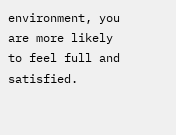environment, you are more likely to feel full and satisfied.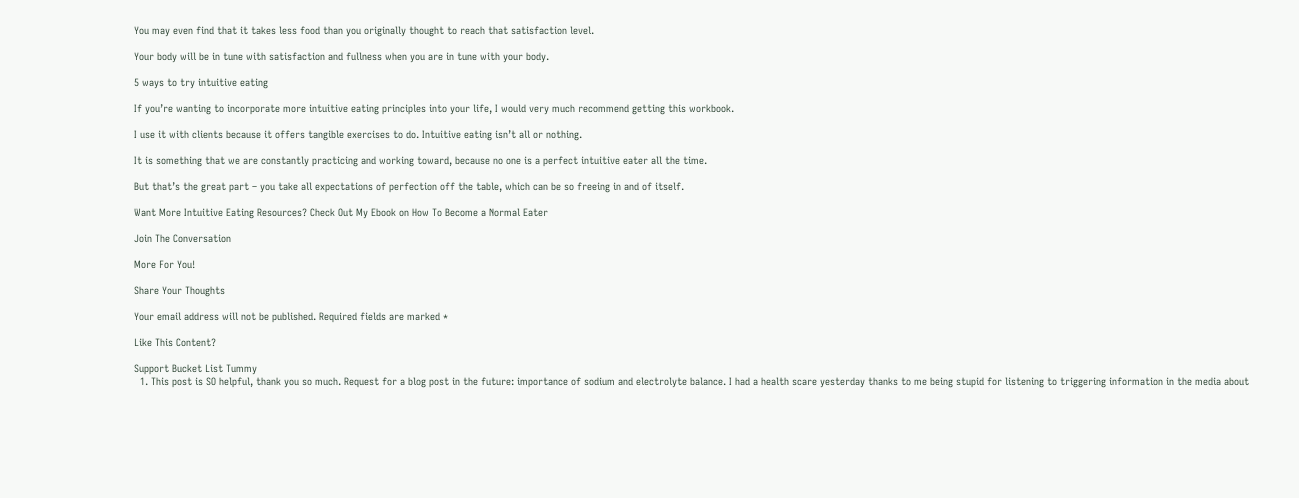You may even find that it takes less food than you originally thought to reach that satisfaction level.

Your body will be in tune with satisfaction and fullness when you are in tune with your body.

5 ways to try intuitive eating

If you’re wanting to incorporate more intuitive eating principles into your life, I would very much recommend getting this workbook.

I use it with clients because it offers tangible exercises to do. Intuitive eating isn’t all or nothing.

It is something that we are constantly practicing and working toward, because no one is a perfect intuitive eater all the time.

But that’s the great part – you take all expectations of perfection off the table, which can be so freeing in and of itself.

Want More Intuitive Eating Resources? Check Out My Ebook on How To Become a Normal Eater

Join The Conversation

More For You!

Share Your Thoughts

Your email address will not be published. Required fields are marked *

Like This Content?

Support Bucket List Tummy
  1. This post is SO helpful, thank you so much. Request for a blog post in the future: importance of sodium and electrolyte balance. I had a health scare yesterday thanks to me being stupid for listening to triggering information in the media about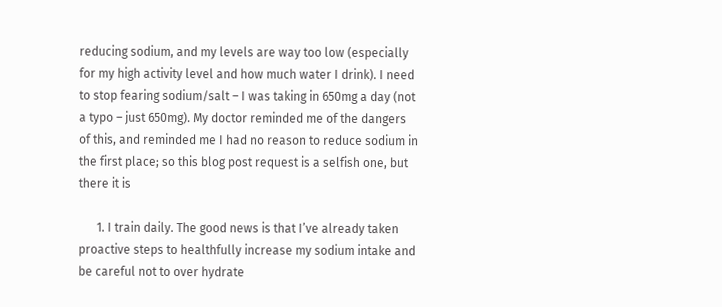reducing sodium, and my levels are way too low (especially for my high activity level and how much water I drink). I need to stop fearing sodium/salt – I was taking in 650mg a day (not a typo – just 650mg). My doctor reminded me of the dangers of this, and reminded me I had no reason to reduce sodium in the first place; so this blog post request is a selfish one, but there it is

      1. I train daily. The good news is that I’ve already taken proactive steps to healthfully increase my sodium intake and be careful not to over hydrate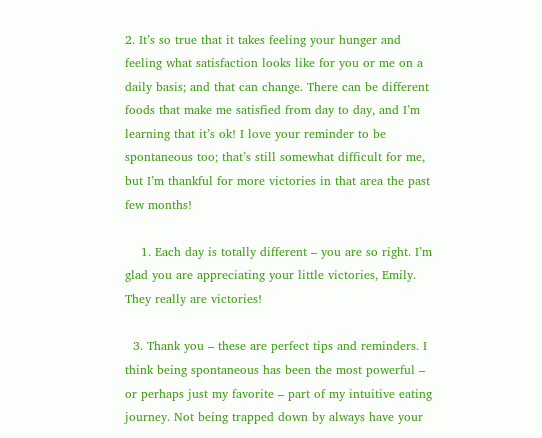2. It’s so true that it takes feeling your hunger and feeling what satisfaction looks like for you or me on a daily basis; and that can change. There can be different foods that make me satisfied from day to day, and I’m learning that it’s ok! I love your reminder to be spontaneous too; that’s still somewhat difficult for me, but I’m thankful for more victories in that area the past few months!

    1. Each day is totally different – you are so right. I’m glad you are appreciating your little victories, Emily. They really are victories!

  3. Thank you – these are perfect tips and reminders. I think being spontaneous has been the most powerful – or perhaps just my favorite – part of my intuitive eating journey. Not being trapped down by always have your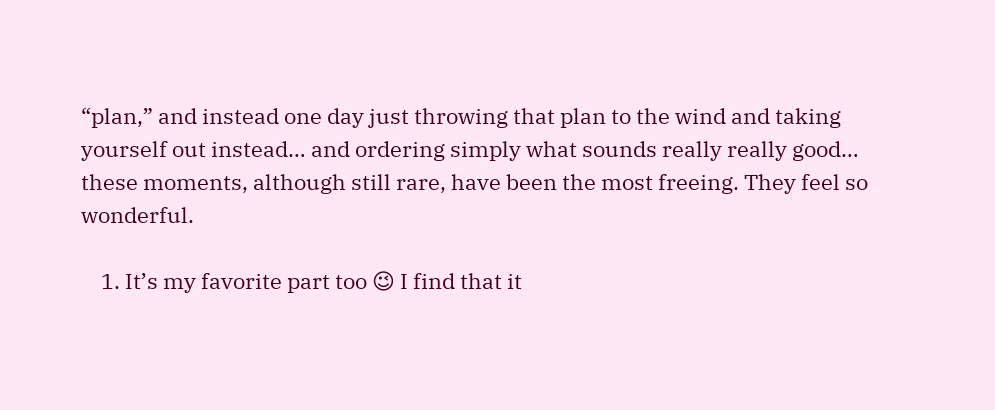“plan,” and instead one day just throwing that plan to the wind and taking yourself out instead… and ordering simply what sounds really really good… these moments, although still rare, have been the most freeing. They feel so wonderful.

    1. It’s my favorite part too 😉 I find that it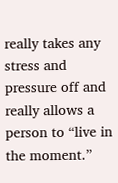really takes any stress and pressure off and really allows a person to “live in the moment.”